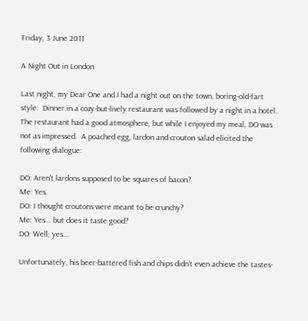Friday, 3 June 2011

A Night Out in London

Last night, my Dear One and I had a night out on the town, boring-old-fart style.  Dinner in a cozy-but-lively restaurant was followed by a night in a hotel.  The restaurant had a good atmosphere, but while I enjoyed my meal, DO was not as impressed.  A poached egg, lardon and crouton salad elicited the following dialogue:

DO: Aren’t lardons supposed to be squares of bacon?
Me: Yes.
DO: I thought croutons were meant to be crunchy?
Me: Yes... but does it taste good?
DO: Well, yes...

Unfortunately, his beer-battered fish and chips didn’t even achieve the tastes-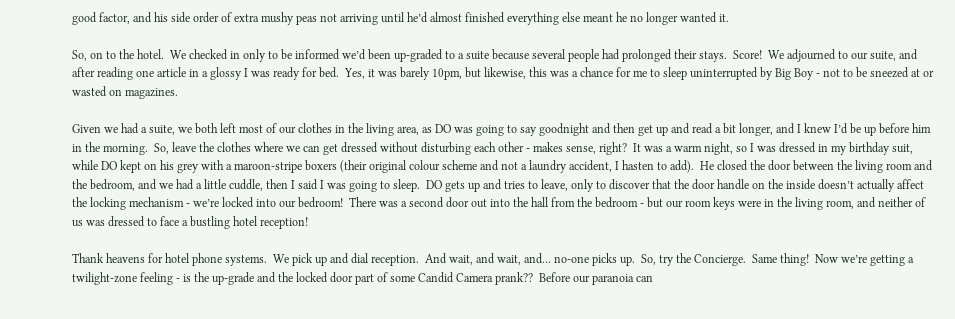good factor, and his side order of extra mushy peas not arriving until he’d almost finished everything else meant he no longer wanted it.

So, on to the hotel.  We checked in only to be informed we’d been up-graded to a suite because several people had prolonged their stays.  Score!  We adjourned to our suite, and after reading one article in a glossy I was ready for bed.  Yes, it was barely 10pm, but likewise, this was a chance for me to sleep uninterrupted by Big Boy - not to be sneezed at or wasted on magazines.

Given we had a suite, we both left most of our clothes in the living area, as DO was going to say goodnight and then get up and read a bit longer, and I knew I’d be up before him in the morning.  So, leave the clothes where we can get dressed without disturbing each other - makes sense, right?  It was a warm night, so I was dressed in my birthday suit, while DO kept on his grey with a maroon-stripe boxers (their original colour scheme and not a laundry accident, I hasten to add).  He closed the door between the living room and the bedroom, and we had a little cuddle, then I said I was going to sleep.  DO gets up and tries to leave, only to discover that the door handle on the inside doesn’t actually affect the locking mechanism - we’re locked into our bedroom!  There was a second door out into the hall from the bedroom - but our room keys were in the living room, and neither of us was dressed to face a bustling hotel reception!

Thank heavens for hotel phone systems.  We pick up and dial reception.  And wait, and wait, and... no-one picks up.  So, try the Concierge.  Same thing!  Now we’re getting a twilight-zone feeling - is the up-grade and the locked door part of some Candid Camera prank??  Before our paranoia can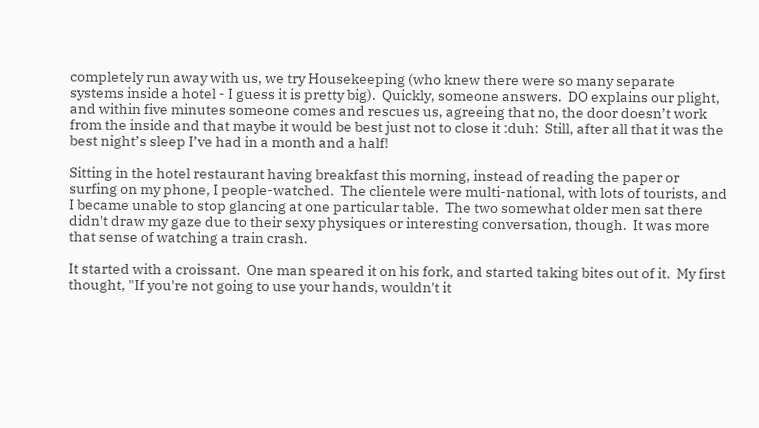completely run away with us, we try Housekeeping (who knew there were so many separate systems inside a hotel - I guess it is pretty big).  Quickly, someone answers.  DO explains our plight, and within five minutes someone comes and rescues us, agreeing that no, the door doesn’t work from the inside and that maybe it would be best just not to close it :duh:  Still, after all that it was the best night’s sleep I’ve had in a month and a half!

Sitting in the hotel restaurant having breakfast this morning, instead of reading the paper or surfing on my phone, I people-watched.  The clientele were multi-national, with lots of tourists, and I became unable to stop glancing at one particular table.  The two somewhat older men sat there didn't draw my gaze due to their sexy physiques or interesting conversation, though.  It was more that sense of watching a train crash.

It started with a croissant.  One man speared it on his fork, and started taking bites out of it.  My first thought, "If you're not going to use your hands, wouldn't it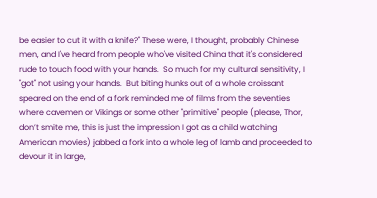be easier to cut it with a knife?" These were, I thought, probably Chinese men, and I've heard from people who've visited China that it's considered rude to touch food with your hands.  So much for my cultural sensitivity, I "got" not using your hands.  But biting hunks out of a whole croissant speared on the end of a fork reminded me of films from the seventies where cavemen or Vikings or some other "primitive" people (please, Thor, don’t smite me, this is just the impression I got as a child watching American movies) jabbed a fork into a whole leg of lamb and proceeded to devour it in large,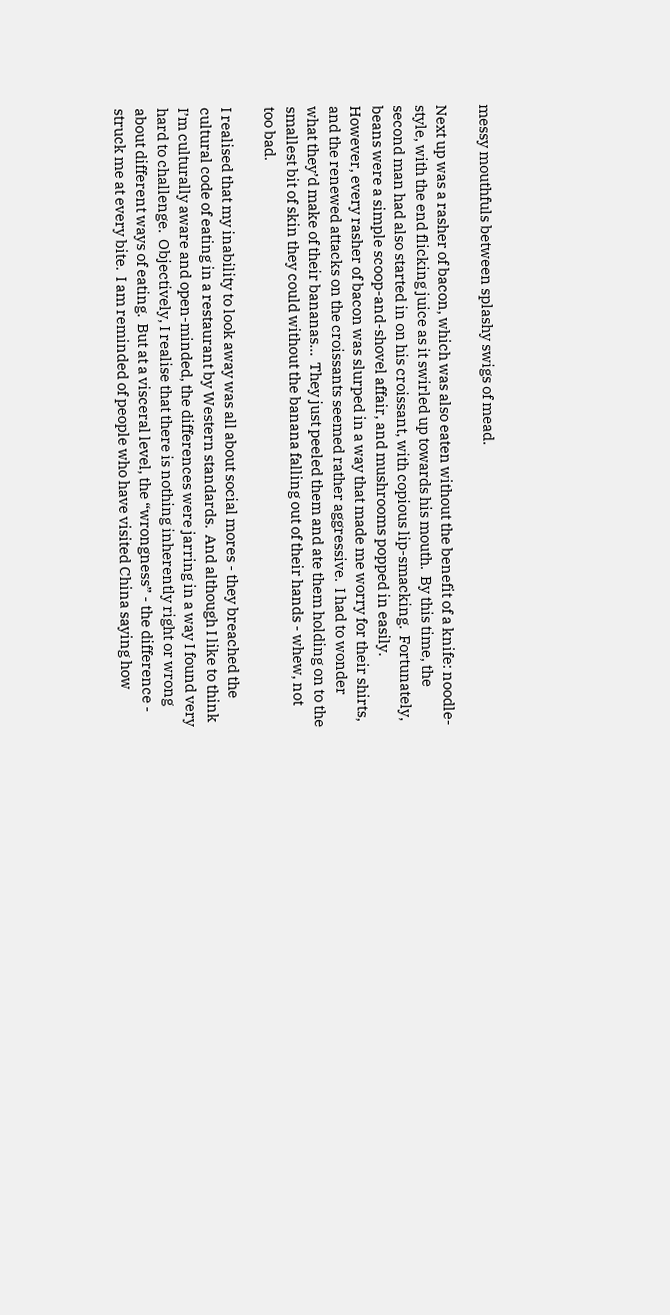messy mouthfuls between splashy swigs of mead.

Next up was a rasher of bacon, which was also eaten without the benefit of a knife: noodle-style, with the end flicking juice as it swirled up towards his mouth.  By this time, the second man had also started in on his croissant, with copious lip-smacking.  Fortunately, beans were a simple scoop-and-shovel affair, and mushrooms popped in easily.  However, every rasher of bacon was slurped in a way that made me worry for their shirts, and the renewed attacks on the croissants seemed rather aggressive.  I had to wonder what they’d make of their bananas...  They just peeled them and ate them holding on to the smallest bit of skin they could without the banana falling out of their hands - whew, not too bad.

I realised that my inability to look away was all about social mores - they breached the cultural code of eating in a restaurant by Western standards.  And although I like to think I’m culturally aware and open-minded, the differences were jarring in a way I found very hard to challenge.  Objectively, I realise that there is nothing inherently right or wrong about different ways of eating.  But at a visceral level, the “wrongness” - the difference - struck me at every bite.  I am reminded of people who have visited China saying how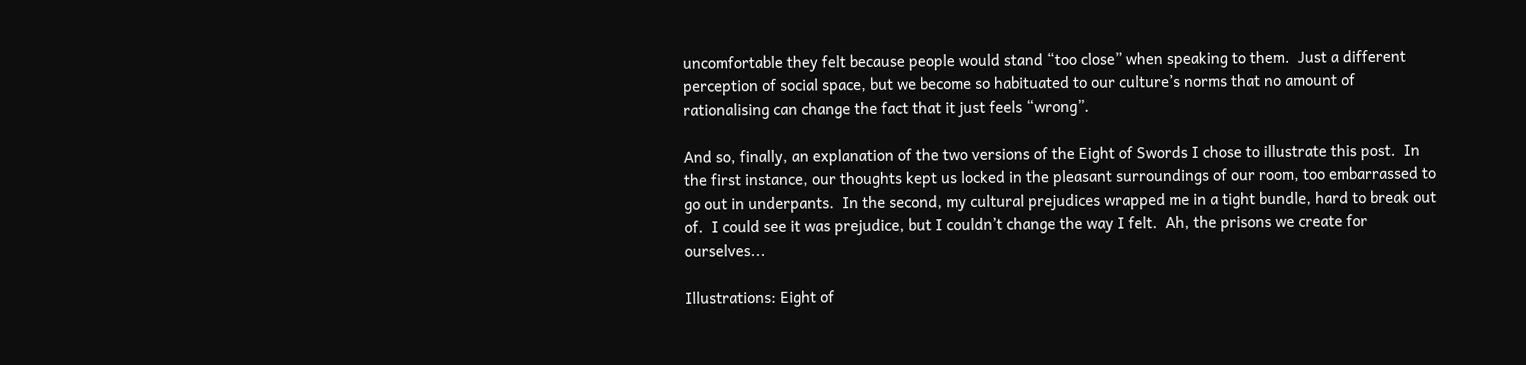uncomfortable they felt because people would stand “too close” when speaking to them.  Just a different perception of social space, but we become so habituated to our culture’s norms that no amount of rationalising can change the fact that it just feels “wrong”.

And so, finally, an explanation of the two versions of the Eight of Swords I chose to illustrate this post.  In the first instance, our thoughts kept us locked in the pleasant surroundings of our room, too embarrassed to go out in underpants.  In the second, my cultural prejudices wrapped me in a tight bundle, hard to break out of.  I could see it was prejudice, but I couldn’t change the way I felt.  Ah, the prisons we create for ourselves...

Illustrations: Eight of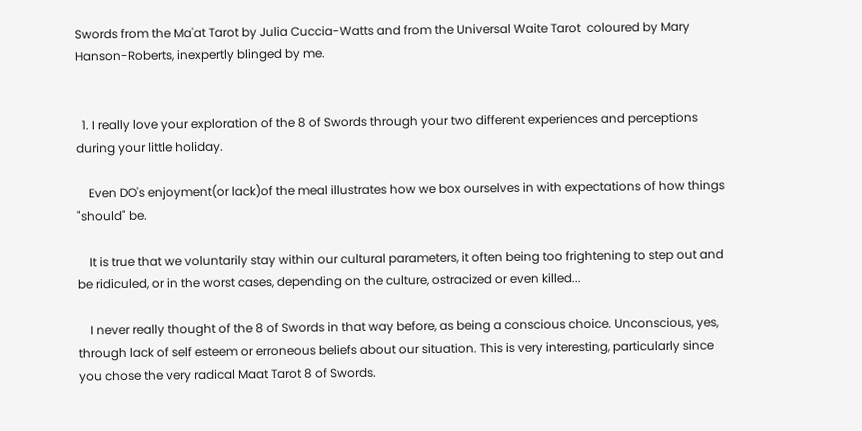Swords from the Ma'at Tarot by Julia Cuccia-Watts and from the Universal Waite Tarot  coloured by Mary Hanson-Roberts, inexpertly blinged by me.


  1. I really love your exploration of the 8 of Swords through your two different experiences and perceptions during your little holiday.

    Even DO's enjoyment(or lack)of the meal illustrates how we box ourselves in with expectations of how things "should" be.

    It is true that we voluntarily stay within our cultural parameters, it often being too frightening to step out and be ridiculed, or in the worst cases, depending on the culture, ostracized or even killed...

    I never really thought of the 8 of Swords in that way before, as being a conscious choice. Unconscious, yes, through lack of self esteem or erroneous beliefs about our situation. This is very interesting, particularly since you chose the very radical Maat Tarot 8 of Swords.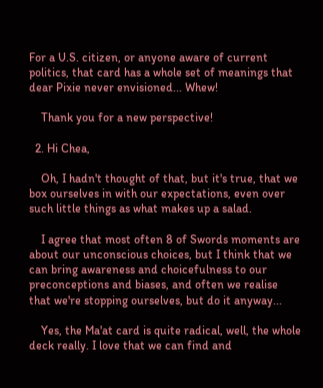For a U.S. citizen, or anyone aware of current politics, that card has a whole set of meanings that dear Pixie never envisioned... Whew!

    Thank you for a new perspective!

  2. Hi Chea,

    Oh, I hadn't thought of that, but it's true, that we box ourselves in with our expectations, even over such little things as what makes up a salad.

    I agree that most often 8 of Swords moments are about our unconscious choices, but I think that we can bring awareness and choicefulness to our preconceptions and biases, and often we realise that we're stopping ourselves, but do it anyway...

    Yes, the Ma'at card is quite radical, well, the whole deck really. I love that we can find and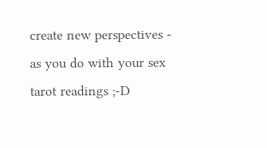create new perspectives - as you do with your sex tarot readings ;-D